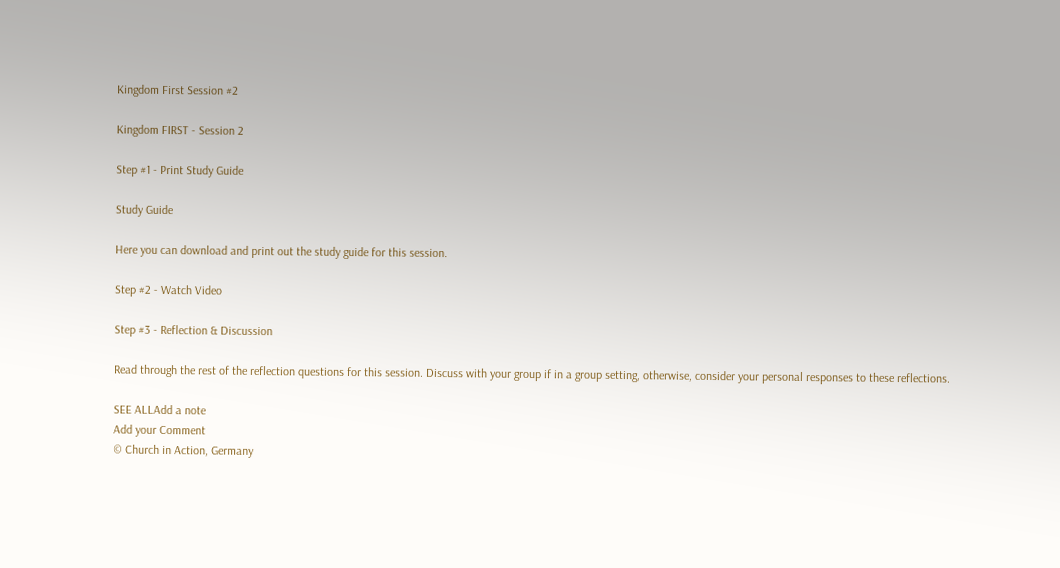Kingdom First Session #2

Kingdom FIRST - Session 2

Step #1 - Print Study Guide

Study Guide

Here you can download and print out the study guide for this session.

Step #2 - Watch Video

Step #3 - Reflection & Discussion

Read through the rest of the reflection questions for this session. Discuss with your group if in a group setting, otherwise, consider your personal responses to these reflections.

SEE ALLAdd a note
Add your Comment
© Church in Action, Germany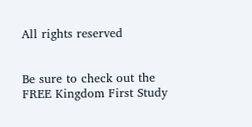All rights reserved


Be sure to check out the FREE Kingdom First Study